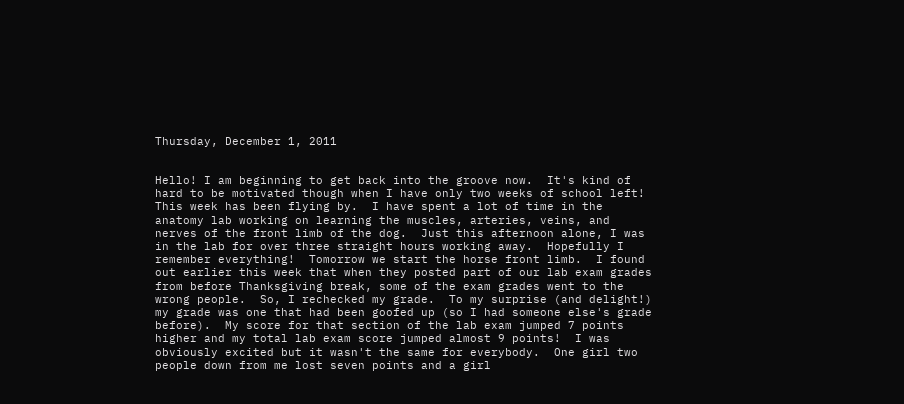Thursday, December 1, 2011


Hello! I am beginning to get back into the groove now.  It's kind of hard to be motivated though when I have only two weeks of school left!  This week has been flying by.  I have spent a lot of time in the anatomy lab working on learning the muscles, arteries, veins, and nerves of the front limb of the dog.  Just this afternoon alone, I was in the lab for over three straight hours working away.  Hopefully I remember everything!  Tomorrow we start the horse front limb.  I found out earlier this week that when they posted part of our lab exam grades from before Thanksgiving break, some of the exam grades went to the wrong people.  So, I rechecked my grade.  To my surprise (and delight!) my grade was one that had been goofed up (so I had someone else's grade before).  My score for that section of the lab exam jumped 7 points higher and my total lab exam score jumped almost 9 points!  I was obviously excited but it wasn't the same for everybody.  One girl two people down from me lost seven points and a girl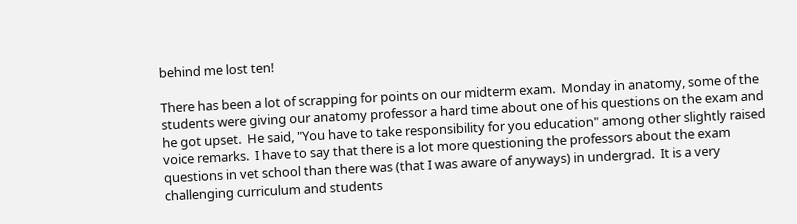behind me lost ten!

There has been a lot of scrapping for points on our midterm exam.  Monday in anatomy, some of the students were giving our anatomy professor a hard time about one of his questions on the exam and he got upset.  He said, "You have to take responsibility for you education" among other slightly raised voice remarks.  I have to say that there is a lot more questioning the professors about the exam questions in vet school than there was (that I was aware of anyways) in undergrad.  It is a very challenging curriculum and students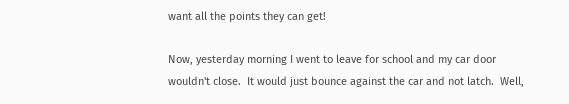want all the points they can get!

Now, yesterday morning I went to leave for school and my car door wouldn't close.  It would just bounce against the car and not latch.  Well,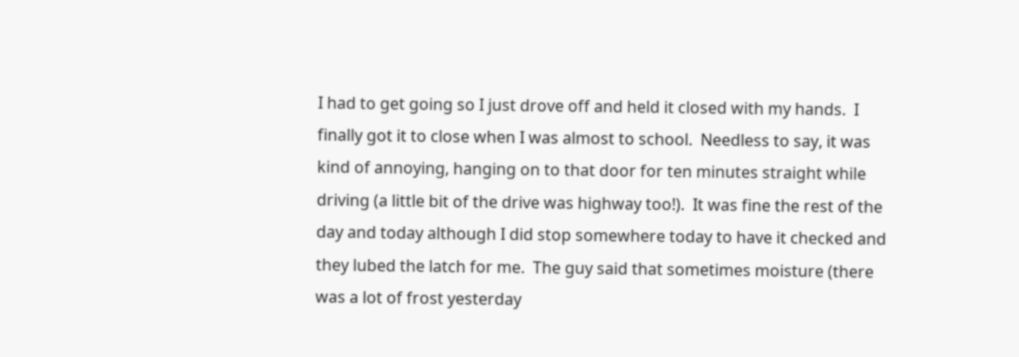I had to get going so I just drove off and held it closed with my hands.  I finally got it to close when I was almost to school.  Needless to say, it was kind of annoying, hanging on to that door for ten minutes straight while driving (a little bit of the drive was highway too!).  It was fine the rest of the day and today although I did stop somewhere today to have it checked and they lubed the latch for me.  The guy said that sometimes moisture (there was a lot of frost yesterday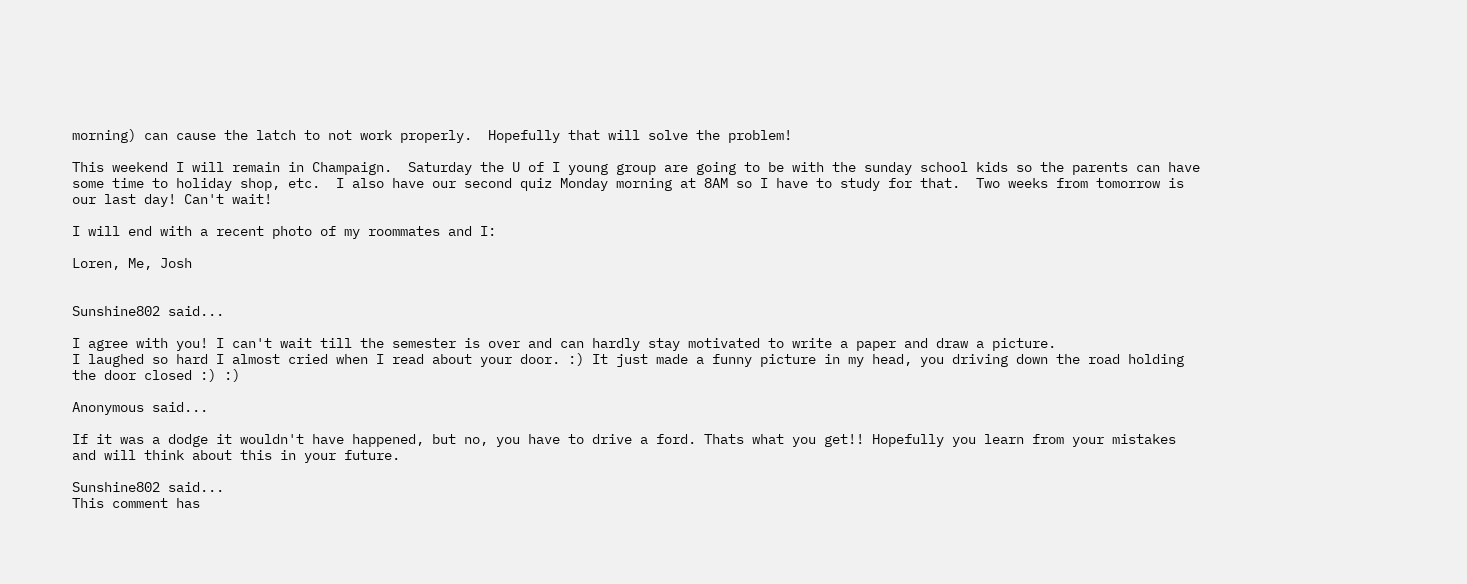morning) can cause the latch to not work properly.  Hopefully that will solve the problem!

This weekend I will remain in Champaign.  Saturday the U of I young group are going to be with the sunday school kids so the parents can have some time to holiday shop, etc.  I also have our second quiz Monday morning at 8AM so I have to study for that.  Two weeks from tomorrow is our last day! Can't wait!

I will end with a recent photo of my roommates and I:

Loren, Me, Josh


Sunshine802 said...

I agree with you! I can't wait till the semester is over and can hardly stay motivated to write a paper and draw a picture.
I laughed so hard I almost cried when I read about your door. :) It just made a funny picture in my head, you driving down the road holding the door closed :) :)

Anonymous said...

If it was a dodge it wouldn't have happened, but no, you have to drive a ford. Thats what you get!! Hopefully you learn from your mistakes and will think about this in your future.

Sunshine802 said...
This comment has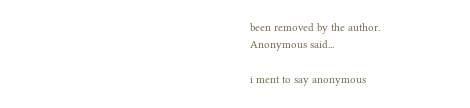been removed by the author.
Anonymous said...

i ment to say anonymous